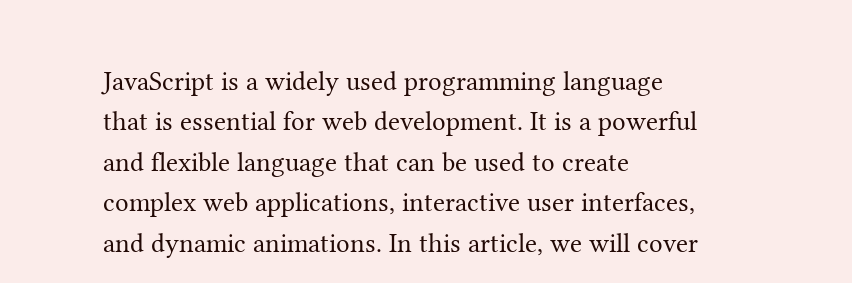JavaScript is a widely used programming language that is essential for web development. It is a powerful and flexible language that can be used to create complex web applications, interactive user interfaces, and dynamic animations. In this article, we will cover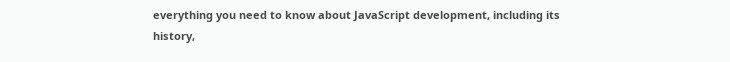everything you need to know about JavaScript development, including its history,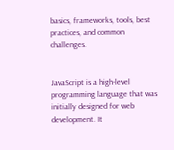basics, frameworks, tools, best practices, and common challenges.


JavaScript is a high-level programming language that was initially designed for web development. It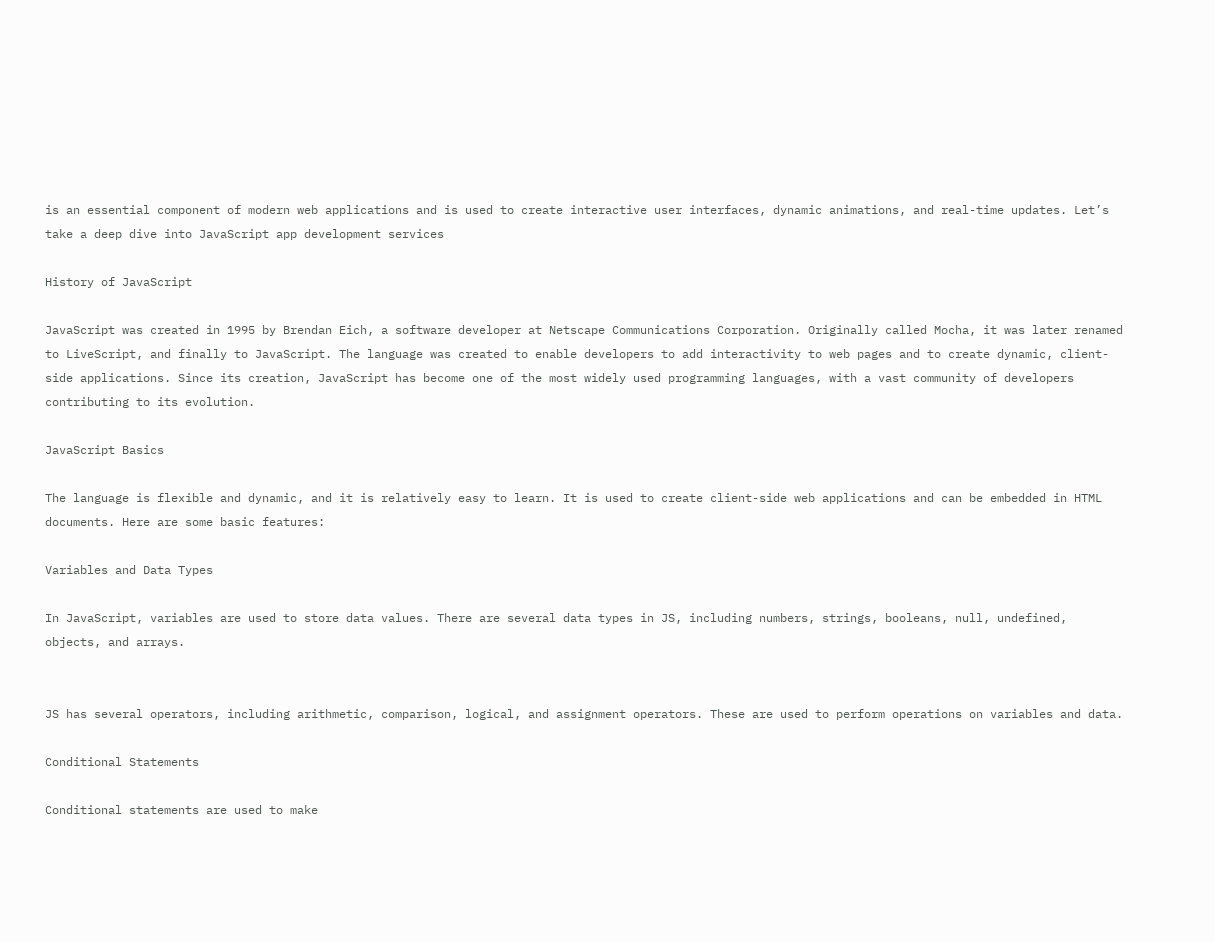is an essential component of modern web applications and is used to create interactive user interfaces, dynamic animations, and real-time updates. Let’s take a deep dive into JavaScript app development services

History of JavaScript

JavaScript was created in 1995 by Brendan Eich, a software developer at Netscape Communications Corporation. Originally called Mocha, it was later renamed to LiveScript, and finally to JavaScript. The language was created to enable developers to add interactivity to web pages and to create dynamic, client-side applications. Since its creation, JavaScript has become one of the most widely used programming languages, with a vast community of developers contributing to its evolution.

JavaScript Basics

The language is flexible and dynamic, and it is relatively easy to learn. It is used to create client-side web applications and can be embedded in HTML documents. Here are some basic features:

Variables and Data Types

In JavaScript, variables are used to store data values. There are several data types in JS, including numbers, strings, booleans, null, undefined, objects, and arrays.


JS has several operators, including arithmetic, comparison, logical, and assignment operators. These are used to perform operations on variables and data.

Conditional Statements

Conditional statements are used to make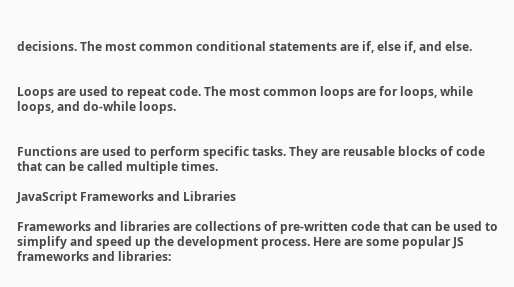decisions. The most common conditional statements are if, else if, and else.


Loops are used to repeat code. The most common loops are for loops, while loops, and do-while loops.


Functions are used to perform specific tasks. They are reusable blocks of code that can be called multiple times.

JavaScript Frameworks and Libraries

Frameworks and libraries are collections of pre-written code that can be used to simplify and speed up the development process. Here are some popular JS frameworks and libraries: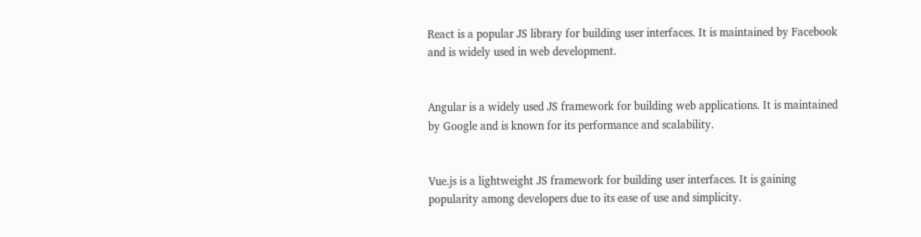React is a popular JS library for building user interfaces. It is maintained by Facebook and is widely used in web development.


Angular is a widely used JS framework for building web applications. It is maintained by Google and is known for its performance and scalability.


Vue.js is a lightweight JS framework for building user interfaces. It is gaining popularity among developers due to its ease of use and simplicity.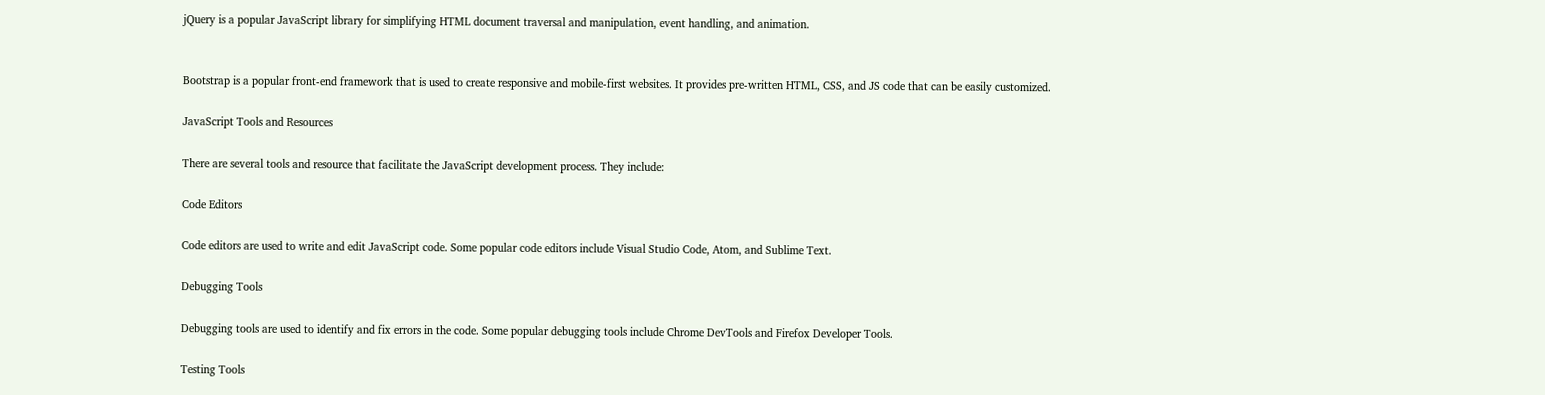jQuery is a popular JavaScript library for simplifying HTML document traversal and manipulation, event handling, and animation.


Bootstrap is a popular front-end framework that is used to create responsive and mobile-first websites. It provides pre-written HTML, CSS, and JS code that can be easily customized.

JavaScript Tools and Resources

There are several tools and resource that facilitate the JavaScript development process. They include:

Code Editors

Code editors are used to write and edit JavaScript code. Some popular code editors include Visual Studio Code, Atom, and Sublime Text.

Debugging Tools

Debugging tools are used to identify and fix errors in the code. Some popular debugging tools include Chrome DevTools and Firefox Developer Tools.

Testing Tools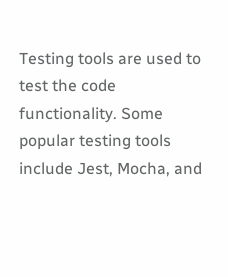Testing tools are used to test the code functionality. Some popular testing tools include Jest, Mocha, and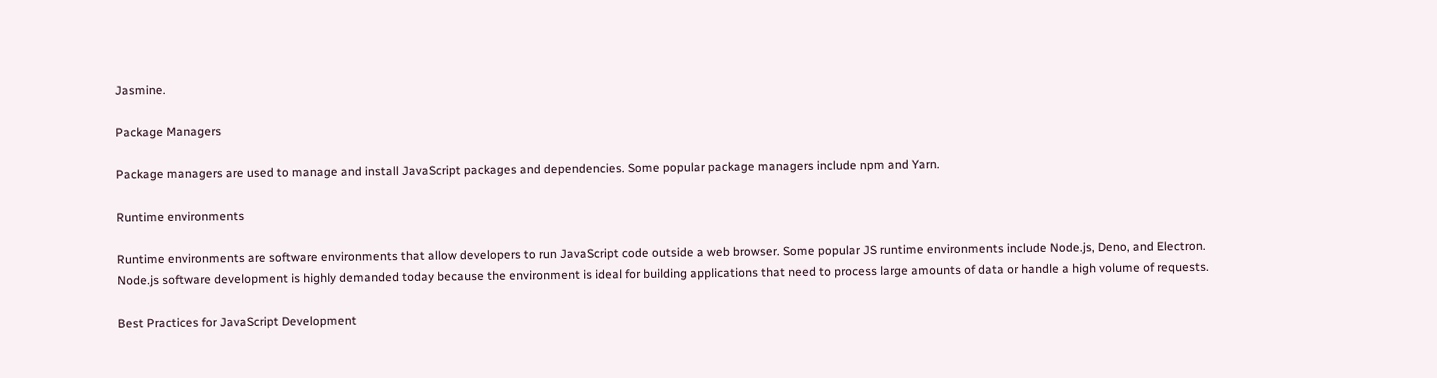Jasmine.

Package Managers

Package managers are used to manage and install JavaScript packages and dependencies. Some popular package managers include npm and Yarn.

Runtime environments

Runtime environments are software environments that allow developers to run JavaScript code outside a web browser. Some popular JS runtime environments include Node.js, Deno, and Electron. Node.js software development is highly demanded today because the environment is ideal for building applications that need to process large amounts of data or handle a high volume of requests.

Best Practices for JavaScript Development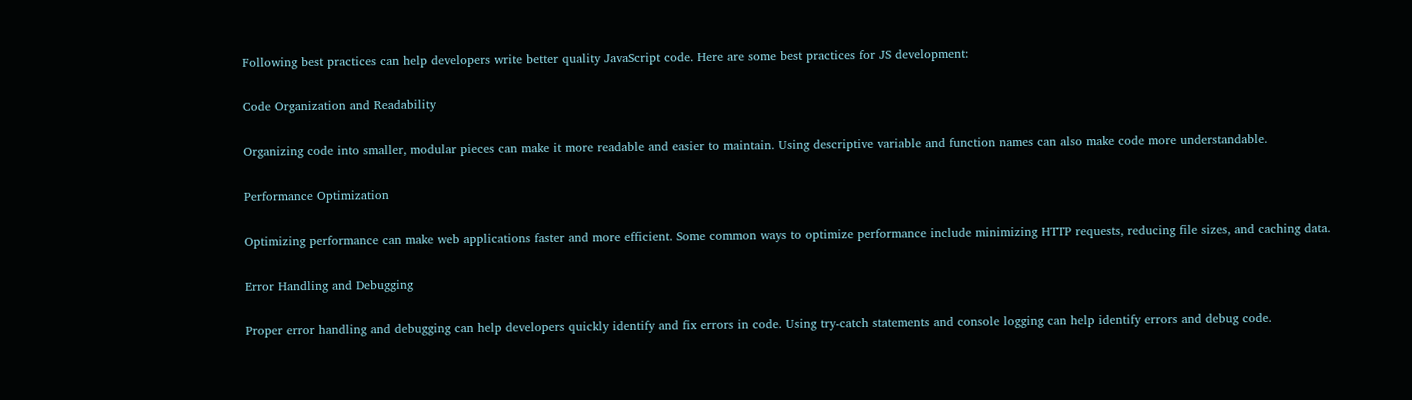Following best practices can help developers write better quality JavaScript code. Here are some best practices for JS development:

Code Organization and Readability

Organizing code into smaller, modular pieces can make it more readable and easier to maintain. Using descriptive variable and function names can also make code more understandable.

Performance Optimization

Optimizing performance can make web applications faster and more efficient. Some common ways to optimize performance include minimizing HTTP requests, reducing file sizes, and caching data.

Error Handling and Debugging

Proper error handling and debugging can help developers quickly identify and fix errors in code. Using try-catch statements and console logging can help identify errors and debug code.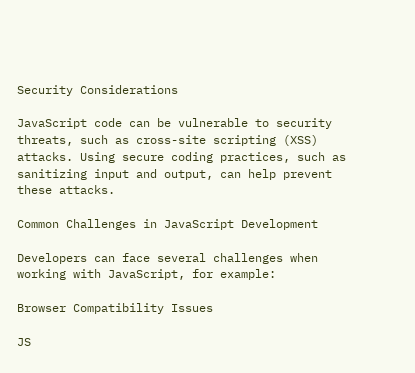Security Considerations

JavaScript code can be vulnerable to security threats, such as cross-site scripting (XSS) attacks. Using secure coding practices, such as sanitizing input and output, can help prevent these attacks.

Common Challenges in JavaScript Development

Developers can face several challenges when working with JavaScript, for example:

Browser Compatibility Issues

JS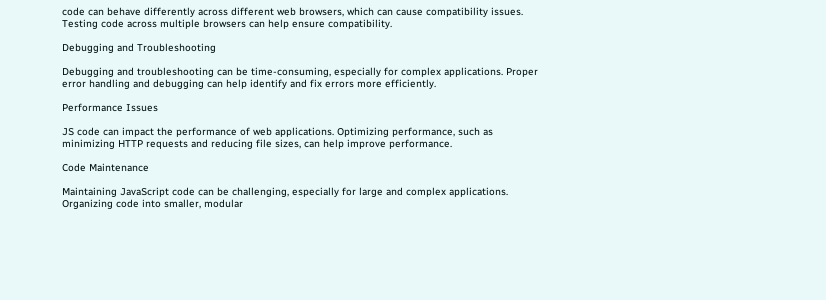code can behave differently across different web browsers, which can cause compatibility issues. Testing code across multiple browsers can help ensure compatibility.

Debugging and Troubleshooting

Debugging and troubleshooting can be time-consuming, especially for complex applications. Proper error handling and debugging can help identify and fix errors more efficiently.

Performance Issues

JS code can impact the performance of web applications. Optimizing performance, such as minimizing HTTP requests and reducing file sizes, can help improve performance.

Code Maintenance

Maintaining JavaScript code can be challenging, especially for large and complex applications. Organizing code into smaller, modular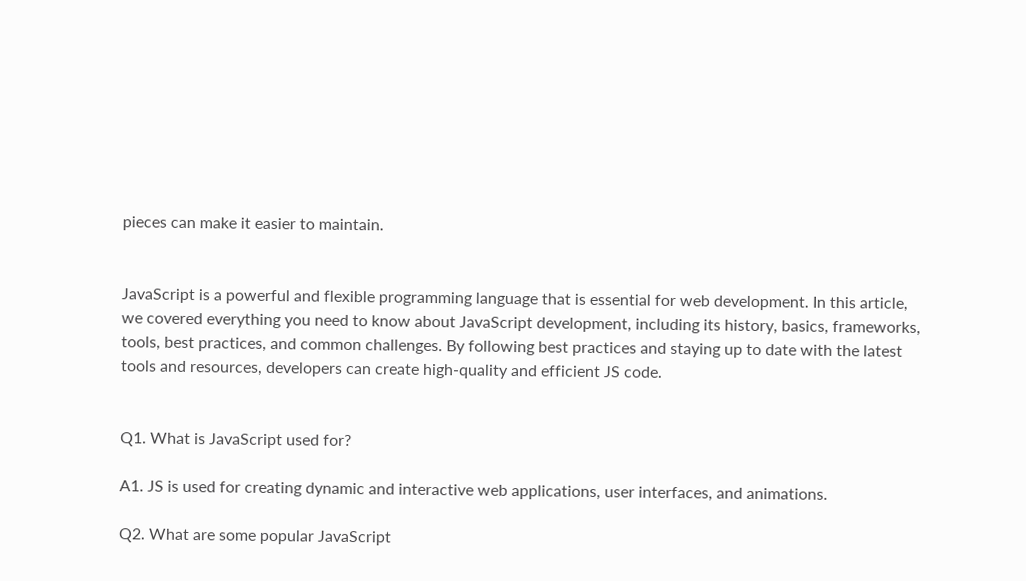pieces can make it easier to maintain.


JavaScript is a powerful and flexible programming language that is essential for web development. In this article, we covered everything you need to know about JavaScript development, including its history, basics, frameworks, tools, best practices, and common challenges. By following best practices and staying up to date with the latest tools and resources, developers can create high-quality and efficient JS code.


Q1. What is JavaScript used for?

A1. JS is used for creating dynamic and interactive web applications, user interfaces, and animations.

Q2. What are some popular JavaScript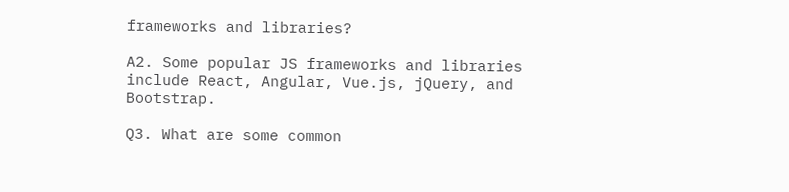frameworks and libraries?

A2. Some popular JS frameworks and libraries include React, Angular, Vue.js, jQuery, and Bootstrap.

Q3. What are some common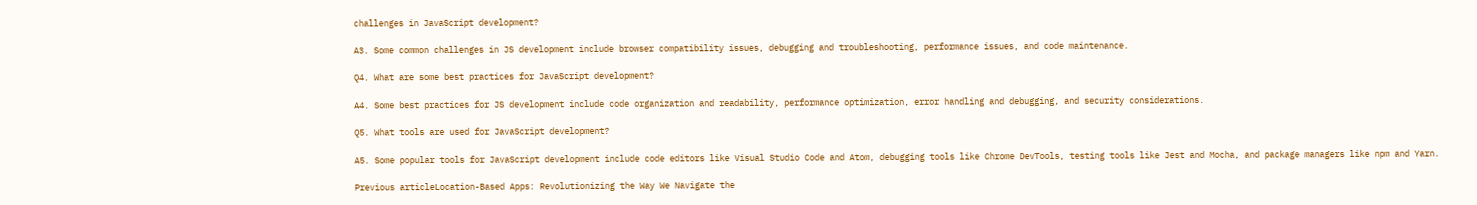challenges in JavaScript development?

A3. Some common challenges in JS development include browser compatibility issues, debugging and troubleshooting, performance issues, and code maintenance.

Q4. What are some best practices for JavaScript development?

A4. Some best practices for JS development include code organization and readability, performance optimization, error handling and debugging, and security considerations.

Q5. What tools are used for JavaScript development?

A5. Some popular tools for JavaScript development include code editors like Visual Studio Code and Atom, debugging tools like Chrome DevTools, testing tools like Jest and Mocha, and package managers like npm and Yarn.

Previous articleLocation-Based Apps: Revolutionizing the Way We Navigate the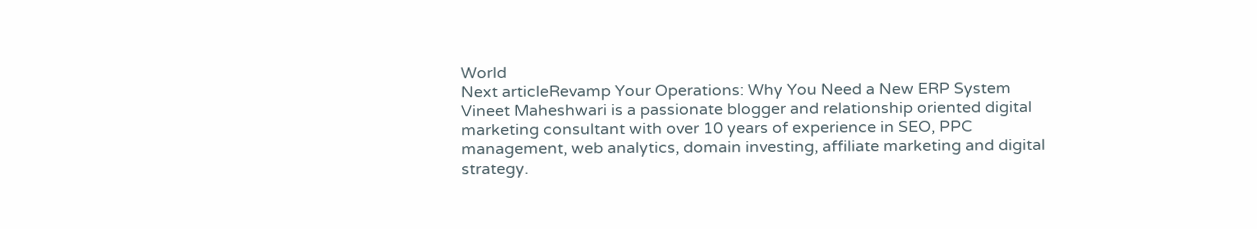World
Next articleRevamp Your Operations: Why You Need a New ERP System
Vineet Maheshwari is a passionate blogger and relationship oriented digital marketing consultant with over 10 years of experience in SEO, PPC management, web analytics, domain investing, affiliate marketing and digital strategy.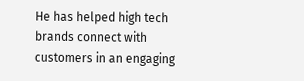He has helped high tech brands connect with customers in an engaging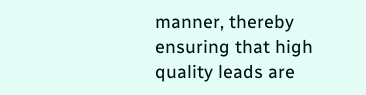manner, thereby ensuring that high quality leads are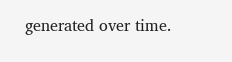generated over time.